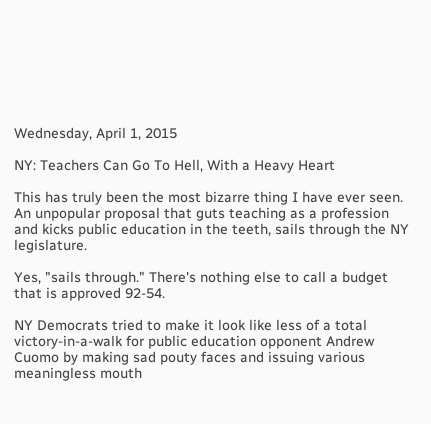Wednesday, April 1, 2015

NY: Teachers Can Go To Hell, With a Heavy Heart

This has truly been the most bizarre thing I have ever seen. An unpopular proposal that guts teaching as a profession and kicks public education in the teeth, sails through the NY legislature.

Yes, "sails through." There's nothing else to call a budget that is approved 92-54.

NY Democrats tried to make it look like less of a total victory-in-a-walk for public education opponent Andrew Cuomo by making sad pouty faces and issuing various meaningless mouth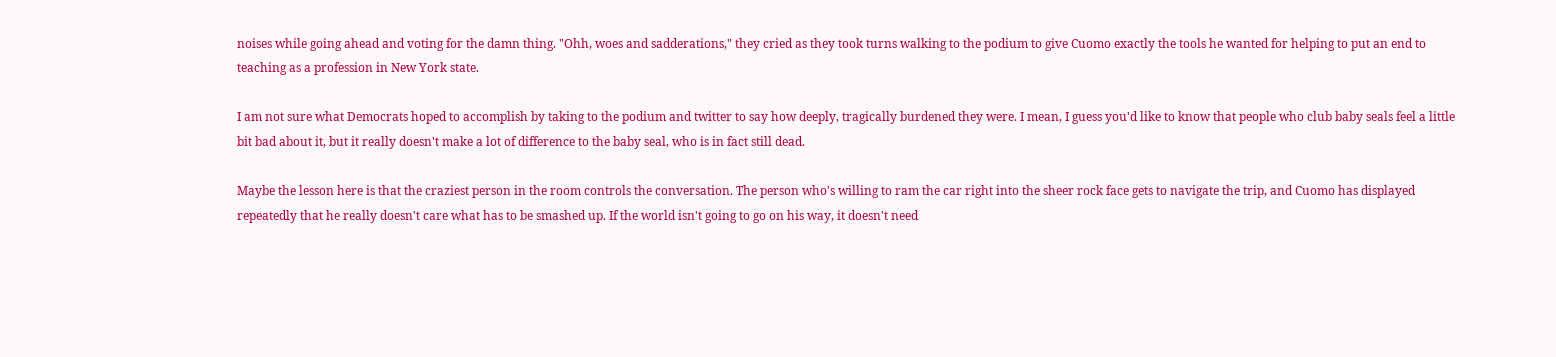noises while going ahead and voting for the damn thing. "Ohh, woes and sadderations," they cried as they took turns walking to the podium to give Cuomo exactly the tools he wanted for helping to put an end to teaching as a profession in New York state.

I am not sure what Democrats hoped to accomplish by taking to the podium and twitter to say how deeply, tragically burdened they were. I mean, I guess you'd like to know that people who club baby seals feel a little bit bad about it, but it really doesn't make a lot of difference to the baby seal, who is in fact still dead.

Maybe the lesson here is that the craziest person in the room controls the conversation. The person who's willing to ram the car right into the sheer rock face gets to navigate the trip, and Cuomo has displayed repeatedly that he really doesn't care what has to be smashed up. If the world isn't going to go on his way, it doesn't need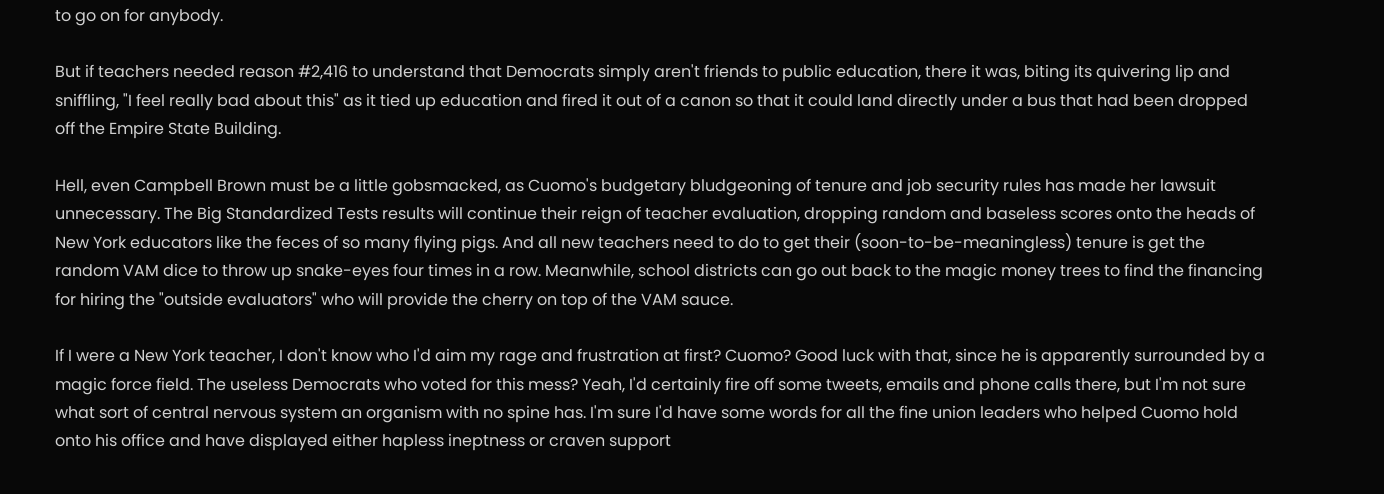to go on for anybody.

But if teachers needed reason #2,416 to understand that Democrats simply aren't friends to public education, there it was, biting its quivering lip and sniffling, "I feel really bad about this" as it tied up education and fired it out of a canon so that it could land directly under a bus that had been dropped off the Empire State Building.

Hell, even Campbell Brown must be a little gobsmacked, as Cuomo's budgetary bludgeoning of tenure and job security rules has made her lawsuit unnecessary. The Big Standardized Tests results will continue their reign of teacher evaluation, dropping random and baseless scores onto the heads of New York educators like the feces of so many flying pigs. And all new teachers need to do to get their (soon-to-be-meaningless) tenure is get the random VAM dice to throw up snake-eyes four times in a row. Meanwhile, school districts can go out back to the magic money trees to find the financing for hiring the "outside evaluators" who will provide the cherry on top of the VAM sauce.

If I were a New York teacher, I don't know who I'd aim my rage and frustration at first? Cuomo? Good luck with that, since he is apparently surrounded by a magic force field. The useless Democrats who voted for this mess? Yeah, I'd certainly fire off some tweets, emails and phone calls there, but I'm not sure what sort of central nervous system an organism with no spine has. I'm sure I'd have some words for all the fine union leaders who helped Cuomo hold onto his office and have displayed either hapless ineptness or craven support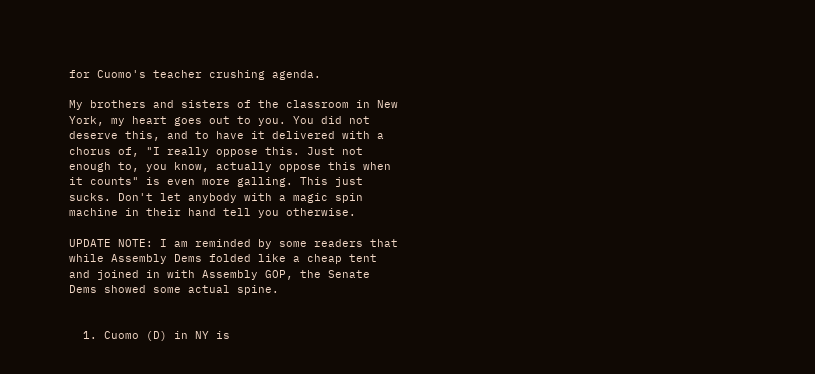for Cuomo's teacher crushing agenda.

My brothers and sisters of the classroom in New York, my heart goes out to you. You did not deserve this, and to have it delivered with a chorus of, "I really oppose this. Just not enough to, you know, actually oppose this when it counts" is even more galling. This just sucks. Don't let anybody with a magic spin machine in their hand tell you otherwise.

UPDATE NOTE: I am reminded by some readers that while Assembly Dems folded like a cheap tent and joined in with Assembly GOP, the Senate Dems showed some actual spine.


  1. Cuomo (D) in NY is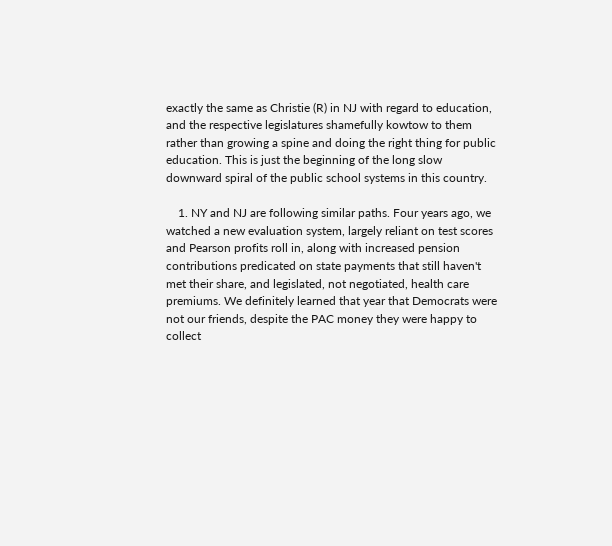exactly the same as Christie (R) in NJ with regard to education, and the respective legislatures shamefully kowtow to them rather than growing a spine and doing the right thing for public education. This is just the beginning of the long slow downward spiral of the public school systems in this country.

    1. NY and NJ are following similar paths. Four years ago, we watched a new evaluation system, largely reliant on test scores and Pearson profits roll in, along with increased pension contributions predicated on state payments that still haven't met their share, and legislated, not negotiated, health care premiums. We definitely learned that year that Democrats were not our friends, despite the PAC money they were happy to collect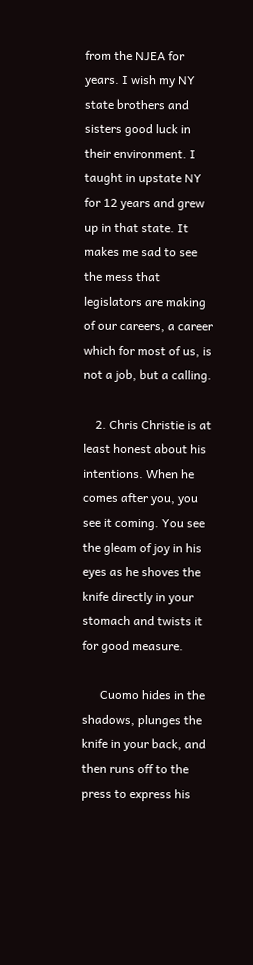from the NJEA for years. I wish my NY state brothers and sisters good luck in their environment. I taught in upstate NY for 12 years and grew up in that state. It makes me sad to see the mess that legislators are making of our careers, a career which for most of us, is not a job, but a calling.

    2. Chris Christie is at least honest about his intentions. When he comes after you, you see it coming. You see the gleam of joy in his eyes as he shoves the knife directly in your stomach and twists it for good measure.

      Cuomo hides in the shadows, plunges the knife in your back, and then runs off to the press to express his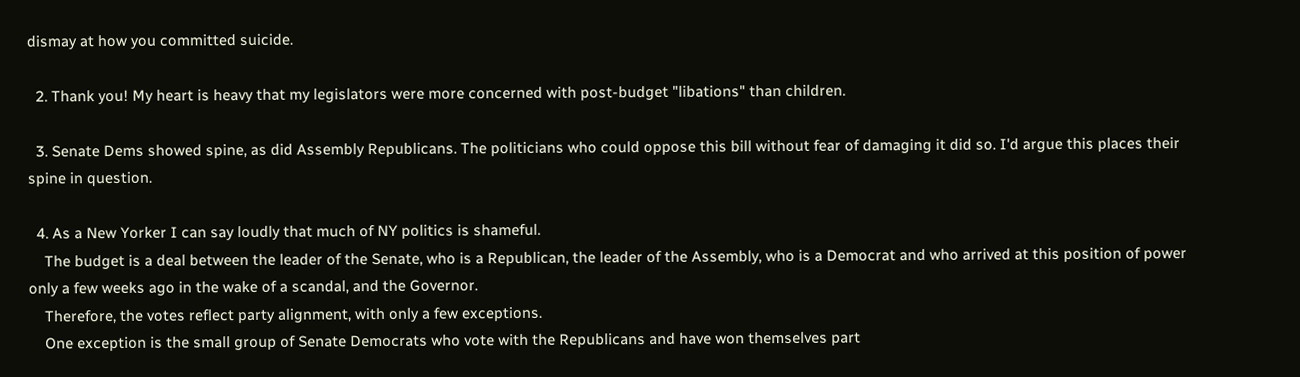dismay at how you committed suicide.

  2. Thank you! My heart is heavy that my legislators were more concerned with post-budget "libations" than children.

  3. Senate Dems showed spine, as did Assembly Republicans. The politicians who could oppose this bill without fear of damaging it did so. I'd argue this places their spine in question.

  4. As a New Yorker I can say loudly that much of NY politics is shameful.
    The budget is a deal between the leader of the Senate, who is a Republican, the leader of the Assembly, who is a Democrat and who arrived at this position of power only a few weeks ago in the wake of a scandal, and the Governor.
    Therefore, the votes reflect party alignment, with only a few exceptions.
    One exception is the small group of Senate Democrats who vote with the Republicans and have won themselves part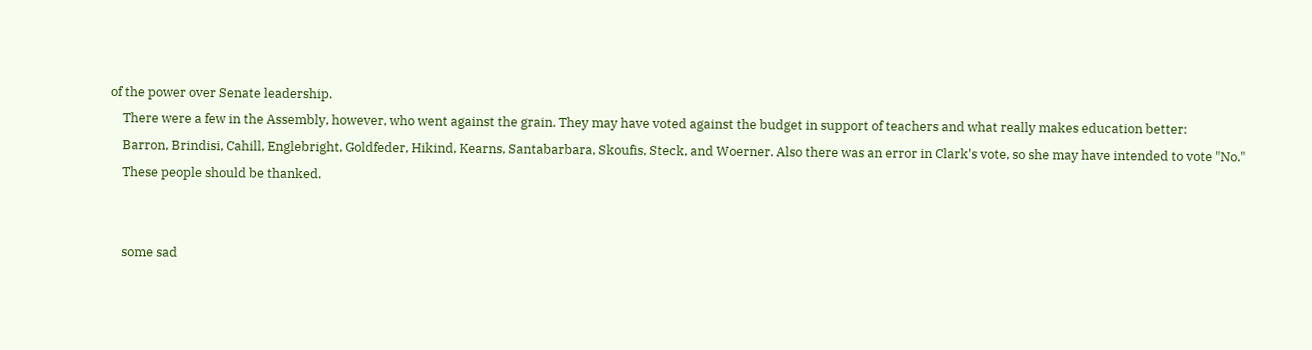of the power over Senate leadership.
    There were a few in the Assembly, however, who went against the grain. They may have voted against the budget in support of teachers and what really makes education better:
    Barron, Brindisi, Cahill, Englebright, Goldfeder, Hikind, Kearns, Santabarbara, Skoufis, Steck, and Woerner. Also there was an error in Clark's vote, so she may have intended to vote "No."
    These people should be thanked.


    some sad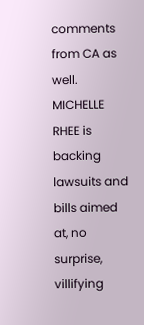comments from CA as well. MICHELLE RHEE is backing lawsuits and bills aimed at, no surprise, villifying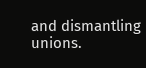and dismantling unions.